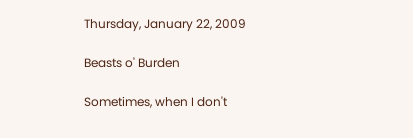Thursday, January 22, 2009

Beasts o' Burden

Sometimes, when I don't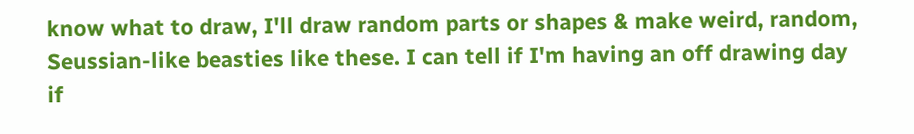know what to draw, I'll draw random parts or shapes & make weird, random, Seussian-like beasties like these. I can tell if I'm having an off drawing day if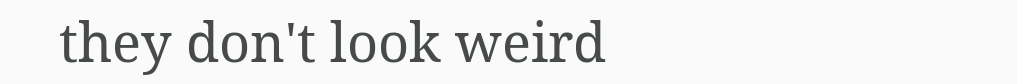they don't look weird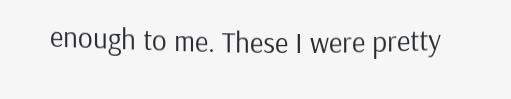enough to me. These I were pretty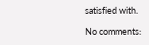satisfied with.

No comments: